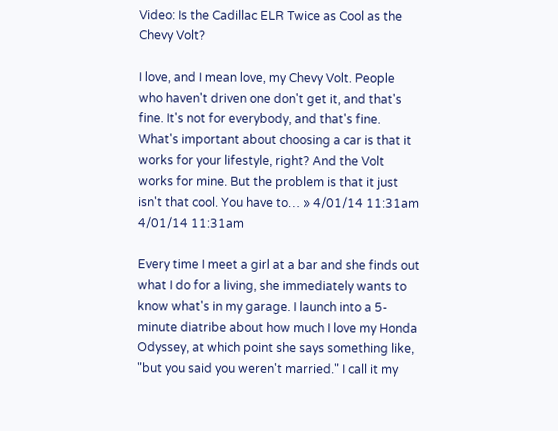Video: Is the Cadillac ELR Twice as Cool as the Chevy Volt?

I love, and I mean love, my Chevy Volt. People who haven't driven one don't get it, and that's fine. It's not for everybody, and that's fine. What's important about choosing a car is that it works for your lifestyle, right? And the Volt works for mine. But the problem is that it just isn't that cool. You have to… » 4/01/14 11:31am 4/01/14 11:31am

Every time I meet a girl at a bar and she finds out what I do for a living, she immediately wants to know what's in my garage. I launch into a 5-minute diatribe about how much I love my Honda Odyssey, at which point she says something like, "but you said you weren't married." I call it my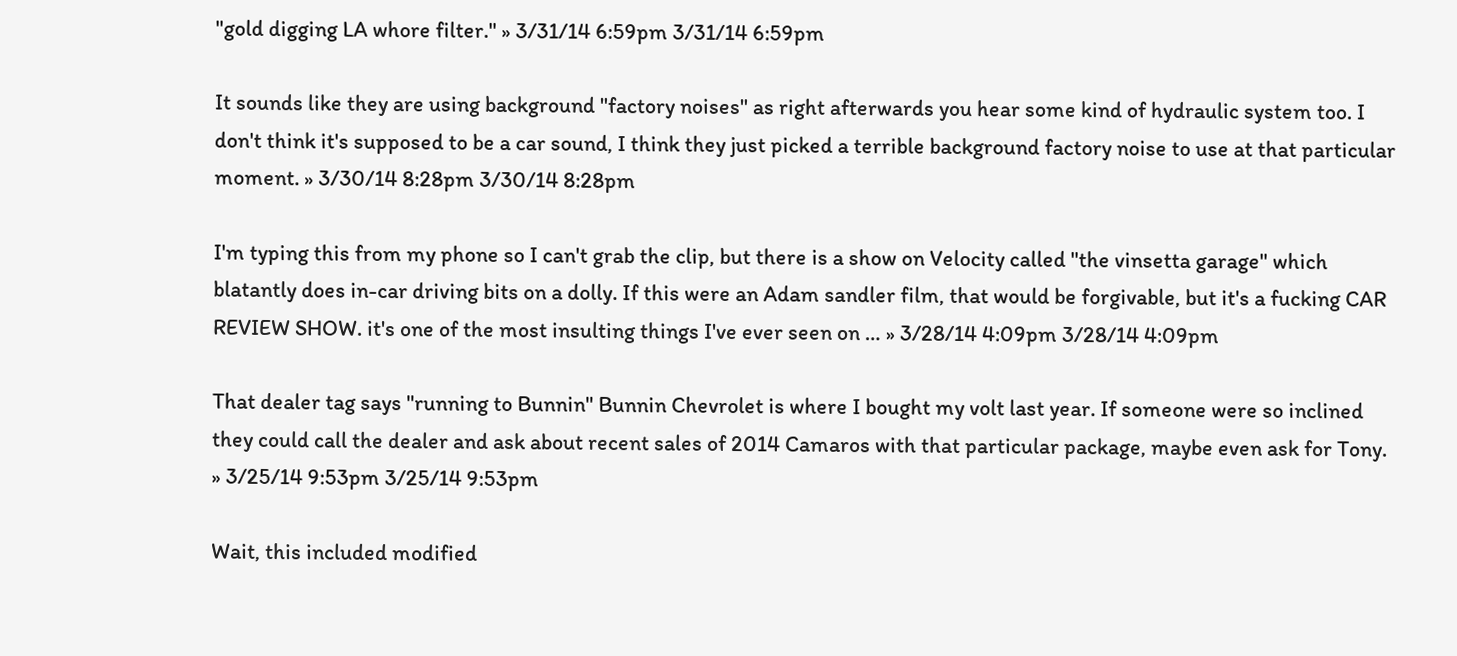"gold digging LA whore filter." » 3/31/14 6:59pm 3/31/14 6:59pm

It sounds like they are using background "factory noises" as right afterwards you hear some kind of hydraulic system too. I don't think it's supposed to be a car sound, I think they just picked a terrible background factory noise to use at that particular moment. » 3/30/14 8:28pm 3/30/14 8:28pm

I'm typing this from my phone so I can't grab the clip, but there is a show on Velocity called "the vinsetta garage" which blatantly does in-car driving bits on a dolly. If this were an Adam sandler film, that would be forgivable, but it's a fucking CAR REVIEW SHOW. it's one of the most insulting things I've ever seen on … » 3/28/14 4:09pm 3/28/14 4:09pm

That dealer tag says "running to Bunnin" Bunnin Chevrolet is where I bought my volt last year. If someone were so inclined they could call the dealer and ask about recent sales of 2014 Camaros with that particular package, maybe even ask for Tony. » 3/25/14 9:53pm 3/25/14 9:53pm

Wait, this included modified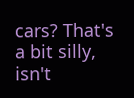cars? That's a bit silly, isn't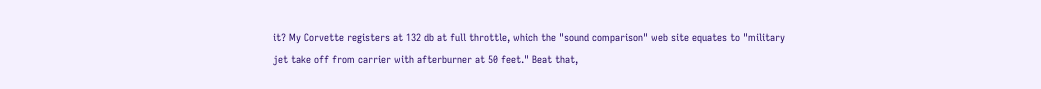it? My Corvette registers at 132 db at full throttle, which the "sound comparison" web site equates to "military jet take off from carrier with afterburner at 50 feet." Beat that,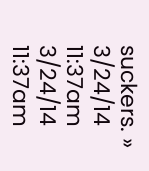suckers. » 3/24/14 11:37am 3/24/14 11:37am